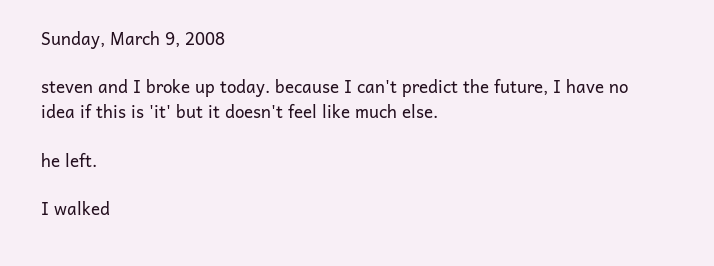Sunday, March 9, 2008

steven and I broke up today. because I can't predict the future, I have no idea if this is 'it' but it doesn't feel like much else.

he left.

I walked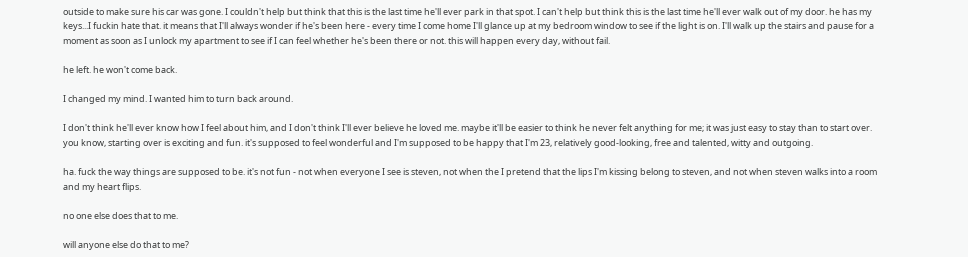outside to make sure his car was gone. I couldn't help but think that this is the last time he'll ever park in that spot. I can't help but think this is the last time he'll ever walk out of my door. he has my keys...I fuckin hate that. it means that I'll always wonder if he's been here - every time I come home I'll glance up at my bedroom window to see if the light is on. I'll walk up the stairs and pause for a moment as soon as I unlock my apartment to see if I can feel whether he's been there or not. this will happen every day, without fail.

he left. he won't come back.

I changed my mind. I wanted him to turn back around.

I don't think he'll ever know how I feel about him, and I don't think I'll ever believe he loved me. maybe it'll be easier to think he never felt anything for me; it was just easy to stay than to start over. you know, starting over is exciting and fun. it's supposed to feel wonderful and I'm supposed to be happy that I'm 23, relatively good-looking, free and talented, witty and outgoing.

ha. fuck the way things are supposed to be. it's not fun - not when everyone I see is steven, not when the I pretend that the lips I'm kissing belong to steven, and not when steven walks into a room and my heart flips.

no one else does that to me.

will anyone else do that to me?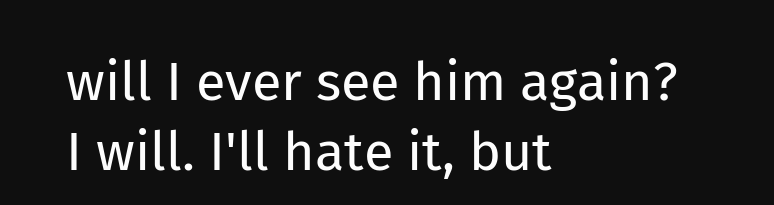will I ever see him again? I will. I'll hate it, but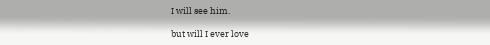I will see him.

but will I ever love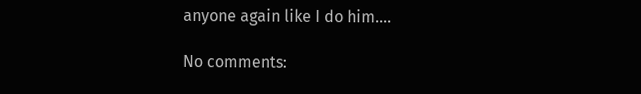anyone again like I do him....

No comments: